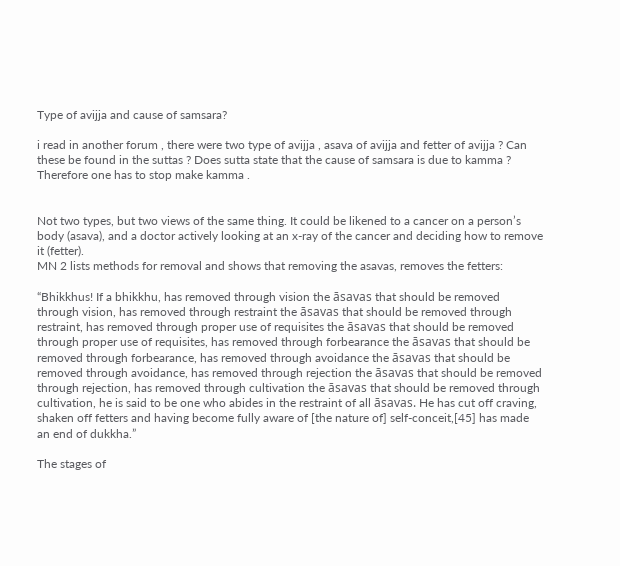Type of avijja and cause of samsara?

i read in another forum , there were two type of avijja , asava of avijja and fetter of avijja ? Can these be found in the suttas ? Does sutta state that the cause of samsara is due to kamma ? Therefore one has to stop make kamma .


Not two types, but two views of the same thing. It could be likened to a cancer on a person’s body (asava), and a doctor actively looking at an x-ray of the cancer and deciding how to remove it (fetter).
MN 2 lists methods for removal and shows that removing the asavas, removes the fetters:

“Bhikkhus! If a bhikkhu, has removed through vision the āsavas that should be removed through vision, has removed through restraint the āsavas that should be removed through restraint, has removed through proper use of requisites the āsavas that should be removed through proper use of requisites, has removed through forbearance the āsavas that should be removed through forbearance, has removed through avoidance the āsavas that should be removed through avoidance, has removed through rejection the āsavas that should be removed through rejection, has removed through cultivation the āsavas that should be removed through cultivation, he is said to be one who abides in the restraint of all āsavas. He has cut off craving, shaken off fetters and having become fully aware of [the nature of] self-conceit,[45] has made an end of dukkha.”

The stages of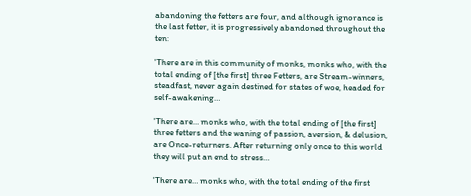abandoning the fetters are four, and although ignorance is the last fetter, it is progressively abandoned throughout the ten:

'There are in this community of monks, monks who, with the total ending of [the first] three Fetters, are Stream-winners, steadfast, never again destined for states of woe, headed for self-awakening…

'There are… monks who, with the total ending of [the first] three fetters and the waning of passion, aversion, & delusion, are Once-returners. After returning only once to this world they will put an end to stress…

'There are… monks who, with the total ending of the first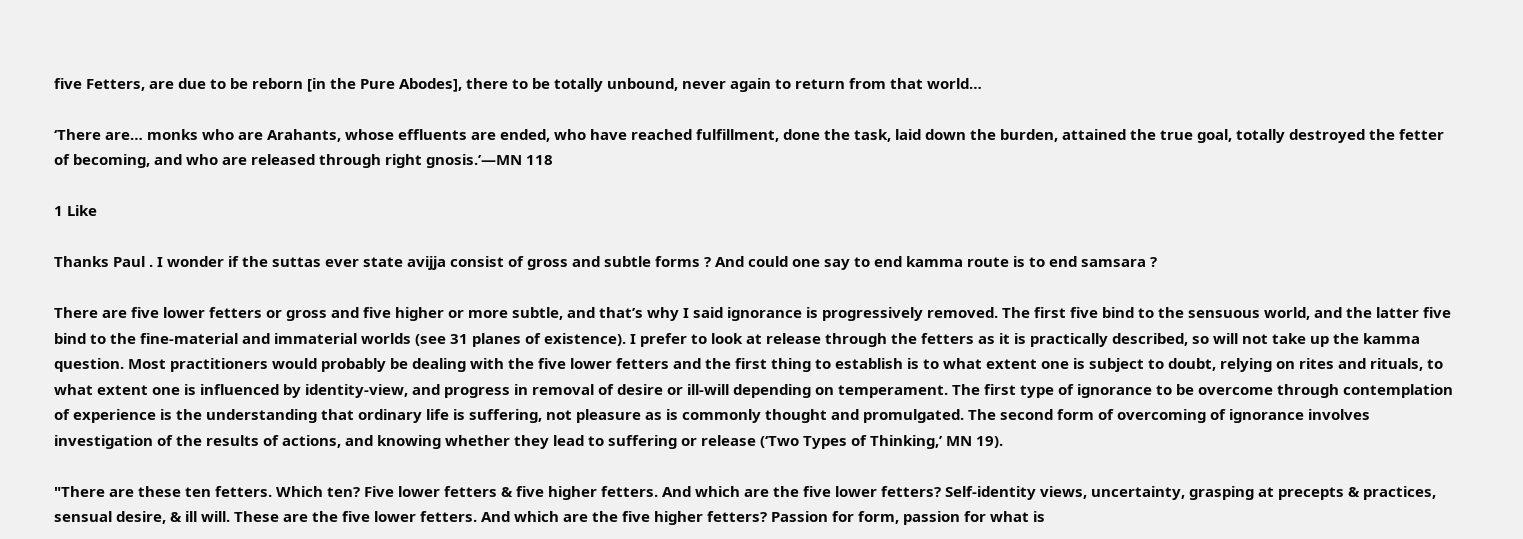five Fetters, are due to be reborn [in the Pure Abodes], there to be totally unbound, never again to return from that world…

‘There are… monks who are Arahants, whose effluents are ended, who have reached fulfillment, done the task, laid down the burden, attained the true goal, totally destroyed the fetter of becoming, and who are released through right gnosis.’—MN 118

1 Like

Thanks Paul . I wonder if the suttas ever state avijja consist of gross and subtle forms ? And could one say to end kamma route is to end samsara ?

There are five lower fetters or gross and five higher or more subtle, and that’s why I said ignorance is progressively removed. The first five bind to the sensuous world, and the latter five bind to the fine-material and immaterial worlds (see 31 planes of existence). I prefer to look at release through the fetters as it is practically described, so will not take up the kamma question. Most practitioners would probably be dealing with the five lower fetters and the first thing to establish is to what extent one is subject to doubt, relying on rites and rituals, to what extent one is influenced by identity-view, and progress in removal of desire or ill-will depending on temperament. The first type of ignorance to be overcome through contemplation of experience is the understanding that ordinary life is suffering, not pleasure as is commonly thought and promulgated. The second form of overcoming of ignorance involves investigation of the results of actions, and knowing whether they lead to suffering or release (‘Two Types of Thinking,’ MN 19).

"There are these ten fetters. Which ten? Five lower fetters & five higher fetters. And which are the five lower fetters? Self-identity views, uncertainty, grasping at precepts & practices, sensual desire, & ill will. These are the five lower fetters. And which are the five higher fetters? Passion for form, passion for what is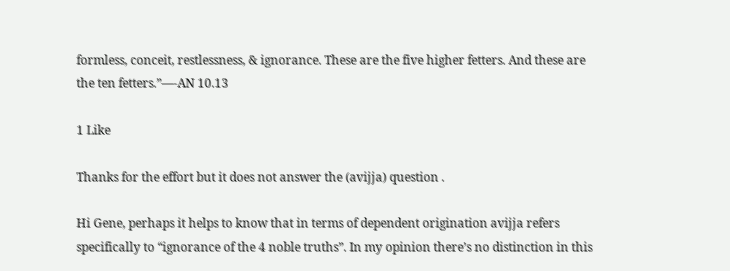formless, conceit, restlessness, & ignorance. These are the five higher fetters. And these are the ten fetters.”—-AN 10.13

1 Like

Thanks for the effort but it does not answer the (avijja) question .

Hi Gene, perhaps it helps to know that in terms of dependent origination avijja refers specifically to “ignorance of the 4 noble truths”. In my opinion there’s no distinction in this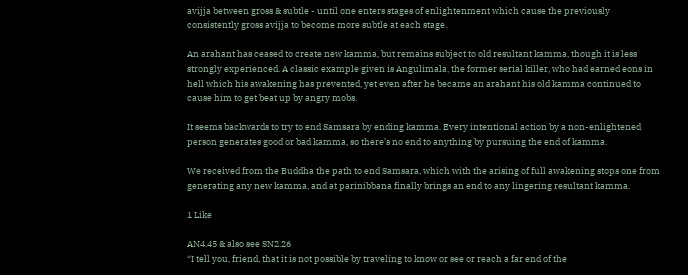avijja between gross & subtle - until one enters stages of enlightenment which cause the previously consistently gross avijja to become more subtle at each stage.

An arahant has ceased to create new kamma, but remains subject to old resultant kamma, though it is less strongly experienced. A classic example given is Angulimala, the former serial killer, who had earned eons in hell which his awakening has prevented, yet even after he became an arahant his old kamma continued to cause him to get beat up by angry mobs.

It seems backwards to try to end Samsara by ending kamma. Every intentional action by a non-enlightened person generates good or bad kamma, so there’s no end to anything by pursuing the end of kamma.

We received from the Buddha the path to end Samsara, which with the arising of full awakening stops one from generating any new kamma, and at parinibbana finally brings an end to any lingering resultant kamma.

1 Like

AN4.45 & also see SN2.26
“I tell you, friend, that it is not possible by traveling to know or see or reach a far end of the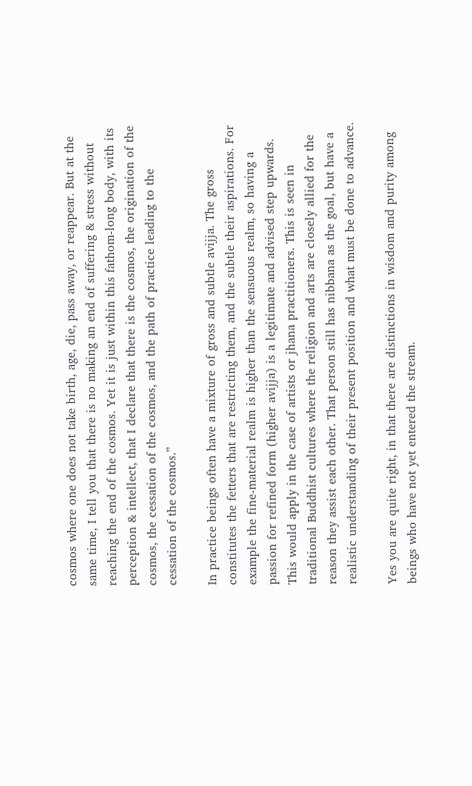cosmos where one does not take birth, age, die, pass away, or reappear. But at the same time, I tell you that there is no making an end of suffering & stress without reaching the end of the cosmos. Yet it is just within this fathom-long body, with its perception & intellect, that I declare that there is the cosmos, the origination of the cosmos, the cessation of the cosmos, and the path of practice leading to the cessation of the cosmos.”

In practice beings often have a mixture of gross and subtle avijja. The gross constitutes the fetters that are restricting them, and the subtle their aspirations. For example the fine-material realm is higher than the sensuous realm, so having a passion for refined form (higher avijja) is a legitimate and advised step upwards. This would apply in the case of artists or jhana practitioners. This is seen in traditional Buddhist cultures where the religion and arts are closely allied for the reason they assist each other. That person still has nibbana as the goal, but have a realistic understanding of their present position and what must be done to advance.

Yes you are quite right, in that there are distinctions in wisdom and purity among beings who have not yet entered the stream.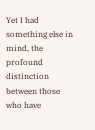Yet I had something else in mind, the profound distinction between those who have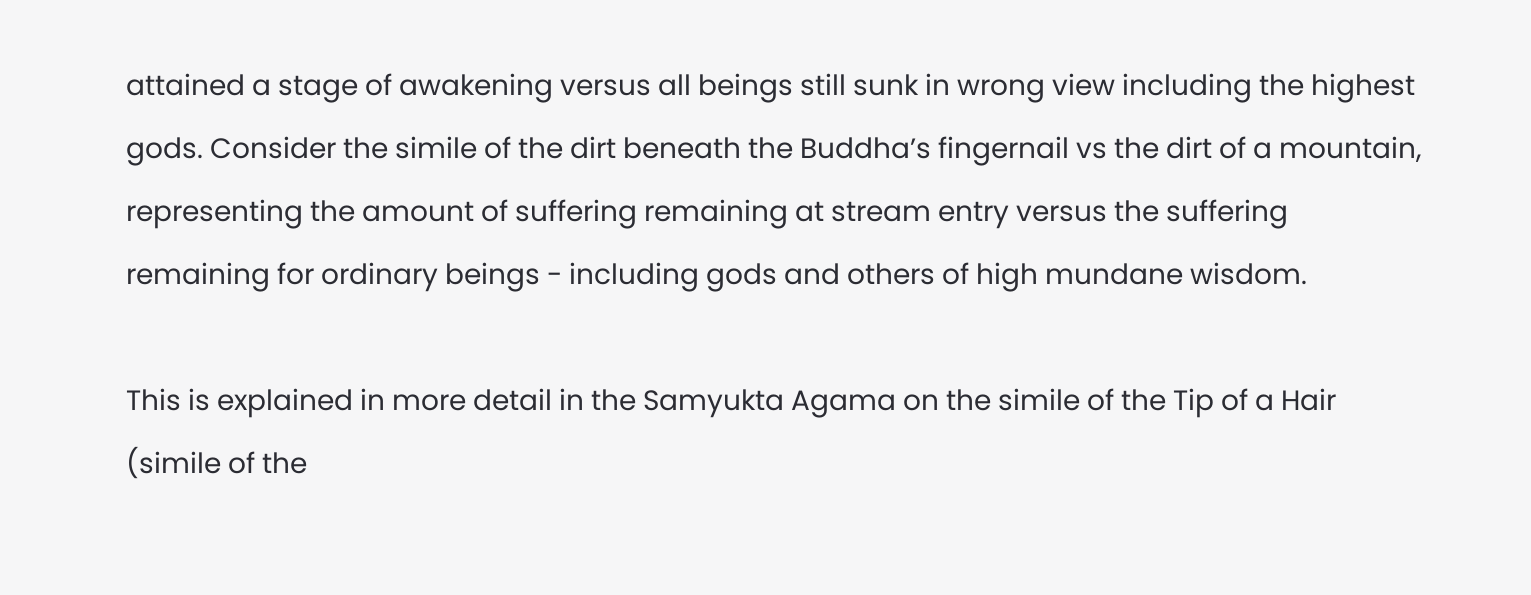attained a stage of awakening versus all beings still sunk in wrong view including the highest gods. Consider the simile of the dirt beneath the Buddha’s fingernail vs the dirt of a mountain, representing the amount of suffering remaining at stream entry versus the suffering remaining for ordinary beings - including gods and others of high mundane wisdom.

This is explained in more detail in the Samyukta Agama on the simile of the Tip of a Hair (simile of the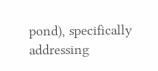pond), specifically addressing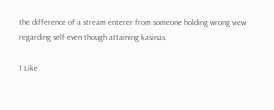the difference of a stream enterer from someone holding wrong view regarding self even though attaining kasinas.

1 Like